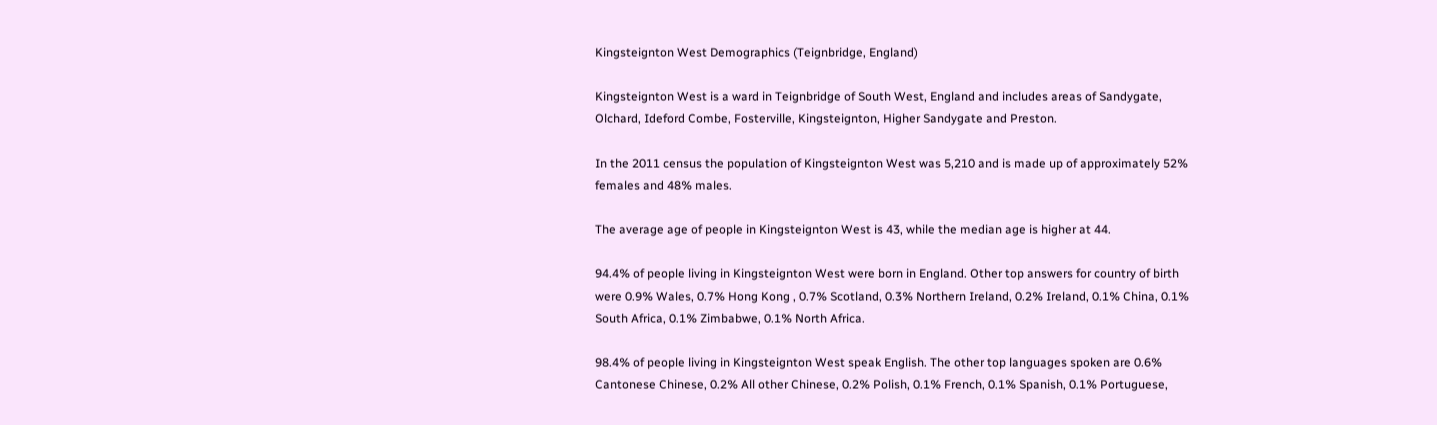Kingsteignton West Demographics (Teignbridge, England)

Kingsteignton West is a ward in Teignbridge of South West, England and includes areas of Sandygate, Olchard, Ideford Combe, Fosterville, Kingsteignton, Higher Sandygate and Preston.

In the 2011 census the population of Kingsteignton West was 5,210 and is made up of approximately 52% females and 48% males.

The average age of people in Kingsteignton West is 43, while the median age is higher at 44.

94.4% of people living in Kingsteignton West were born in England. Other top answers for country of birth were 0.9% Wales, 0.7% Hong Kong , 0.7% Scotland, 0.3% Northern Ireland, 0.2% Ireland, 0.1% China, 0.1% South Africa, 0.1% Zimbabwe, 0.1% North Africa.

98.4% of people living in Kingsteignton West speak English. The other top languages spoken are 0.6% Cantonese Chinese, 0.2% All other Chinese, 0.2% Polish, 0.1% French, 0.1% Spanish, 0.1% Portuguese,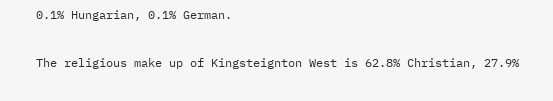0.1% Hungarian, 0.1% German.

The religious make up of Kingsteignton West is 62.8% Christian, 27.9%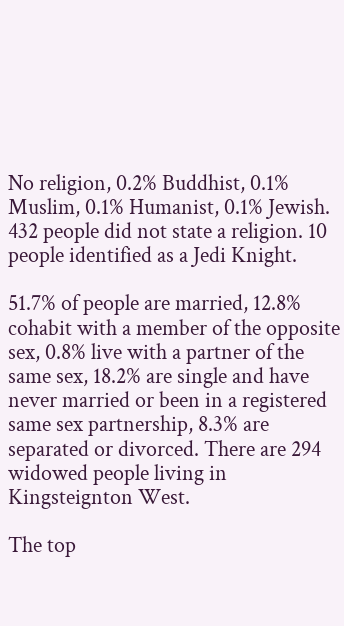No religion, 0.2% Buddhist, 0.1% Muslim, 0.1% Humanist, 0.1% Jewish. 432 people did not state a religion. 10 people identified as a Jedi Knight.

51.7% of people are married, 12.8% cohabit with a member of the opposite sex, 0.8% live with a partner of the same sex, 18.2% are single and have never married or been in a registered same sex partnership, 8.3% are separated or divorced. There are 294 widowed people living in Kingsteignton West.

The top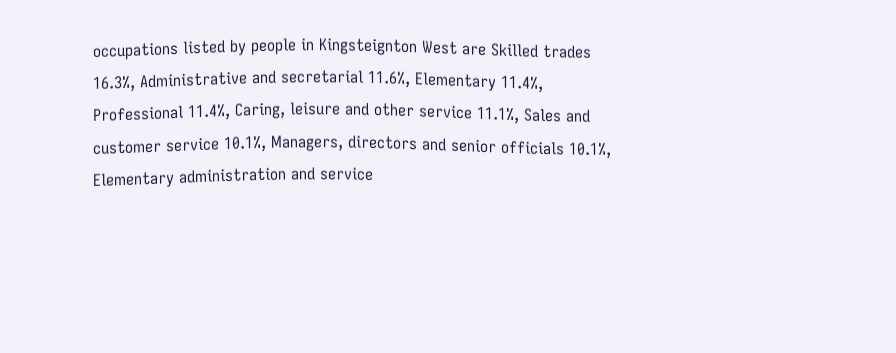occupations listed by people in Kingsteignton West are Skilled trades 16.3%, Administrative and secretarial 11.6%, Elementary 11.4%, Professional 11.4%, Caring, leisure and other service 11.1%, Sales and customer service 10.1%, Managers, directors and senior officials 10.1%, Elementary administration and service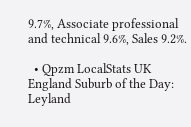9.7%, Associate professional and technical 9.6%, Sales 9.2%.

  • Qpzm LocalStats UK England Suburb of the Day: Leyland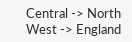Central -> North West -> England